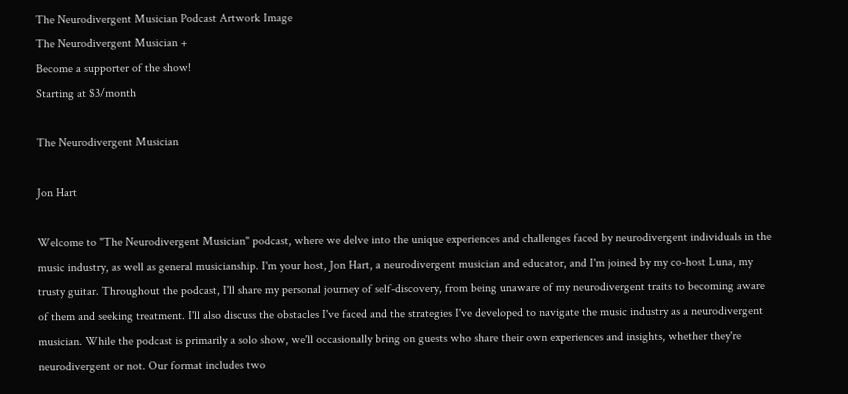The Neurodivergent Musician Podcast Artwork Image
The Neurodivergent Musician +
Become a supporter of the show!
Starting at $3/month

The Neurodivergent Musician

Jon Hart

Welcome to "The Neurodivergent Musician" podcast, where we delve into the unique experiences and challenges faced by neurodivergent individuals in the music industry, as well as general musicianship. I'm your host, Jon Hart, a neurodivergent musician and educator, and I'm joined by my co-host Luna, my trusty guitar. Throughout the podcast, I'll share my personal journey of self-discovery, from being unaware of my neurodivergent traits to becoming aware of them and seeking treatment. I'll also discuss the obstacles I've faced and the strategies I've developed to navigate the music industry as a neurodivergent musician. While the podcast is primarily a solo show, we'll occasionally bring on guests who share their own experiences and insights, whether they're neurodivergent or not. Our format includes two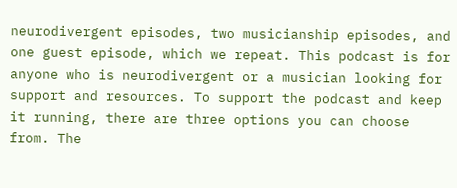neurodivergent episodes, two musicianship episodes, and one guest episode, which we repeat. This podcast is for anyone who is neurodivergent or a musician looking for support and resources. To support the podcast and keep it running, there are three options you can choose from. The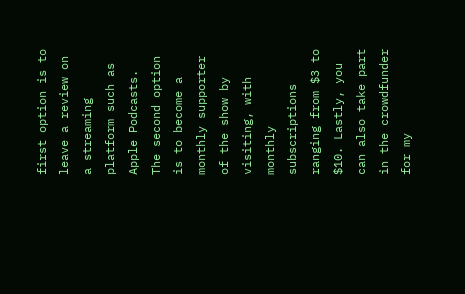first option is to leave a review on a streaming platform such as Apple Podcasts. The second option is to become a monthly supporter of the show by visiting, with monthly subscriptions ranging from $3 to $10. Lastly, you can also take part in the crowdfunder for my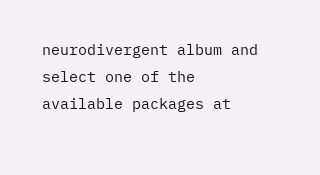neurodivergent album and select one of the available packages at